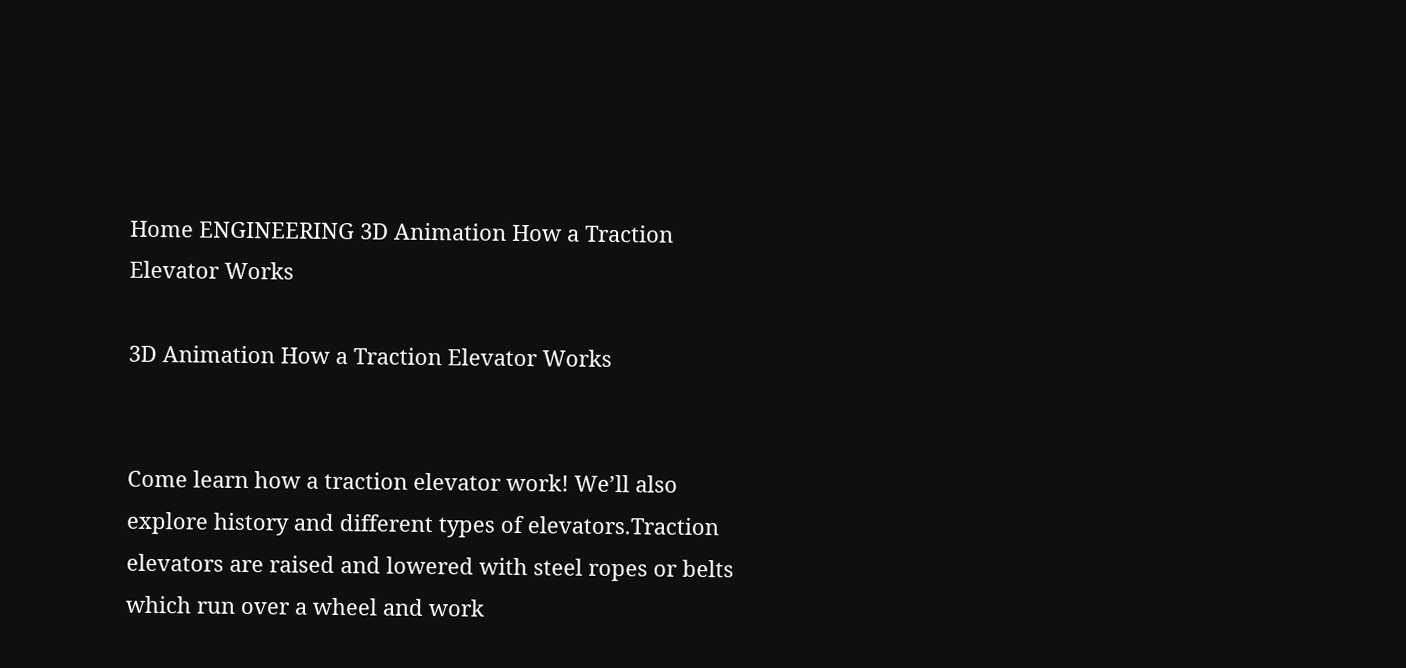Home ENGINEERING 3D Animation How a Traction Elevator Works

3D Animation How a Traction Elevator Works


Come learn how a traction elevator work! We’ll also explore history and different types of elevators.Traction elevators are raised and lowered with steel ropes or belts which run over a wheel and work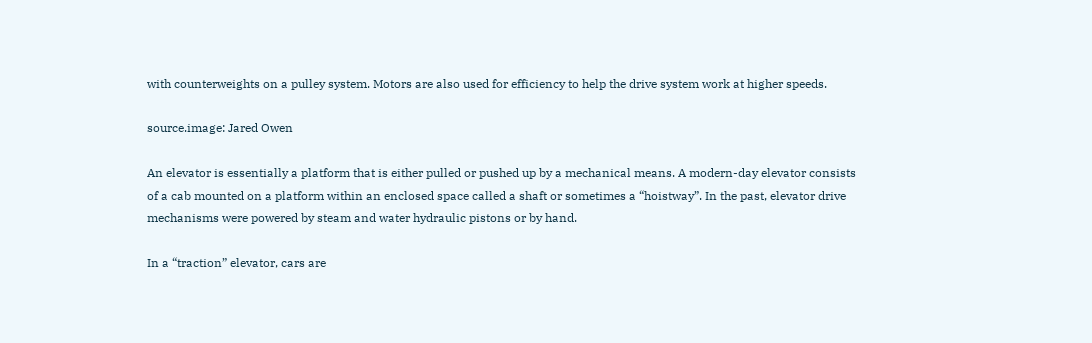with counterweights on a pulley system. Motors are also used for efficiency to help the drive system work at higher speeds.

source.image: Jared Owen

An elevator is essentially a platform that is either pulled or pushed up by a mechanical means. A modern-day elevator consists of a cab mounted on a platform within an enclosed space called a shaft or sometimes a “hoistway”. In the past, elevator drive mechanisms were powered by steam and water hydraulic pistons or by hand.

In a “traction” elevator, cars are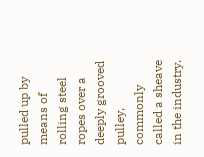pulled up by means of rolling steel ropes over a deeply grooved pulley, commonly called a sheave in the industry.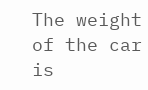The weight of the car is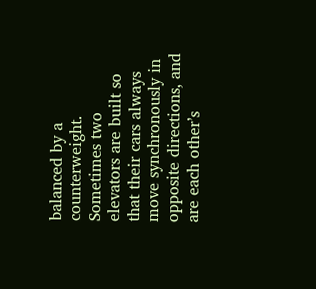balanced by a counterweight. Sometimes two elevators are built so that their cars always move synchronously in opposite directions, and are each other’s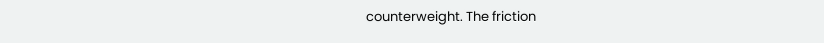counterweight. The friction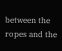between the ropes and the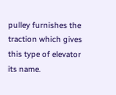pulley furnishes the traction which gives this type of elevator its name.